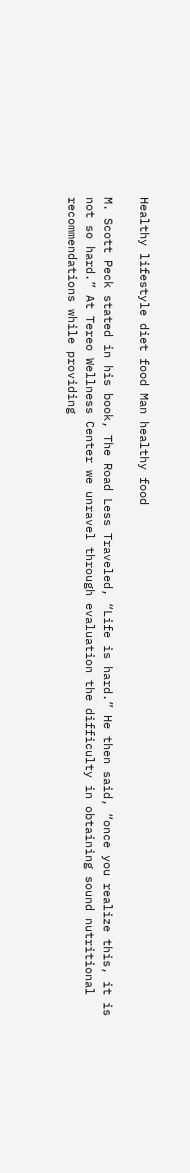Healthy lifestyle diet food Man healthy food

M. Scott Peck stated in his book, The Road Less Traveled, “Life is hard.” He then said, “once you realize this, it is not so hard.” At Tereo Wellness Center we unravel through evaluation the difficulty in obtaining sound nutritional recommendations while providing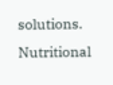solutions. Nutritional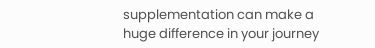supplementation can make a huge difference in your journey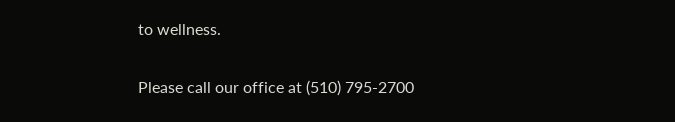to wellness.

Please call our office at (510) 795-2700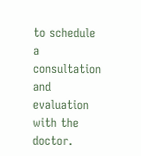to schedule a consultation and evaluation with the doctor.